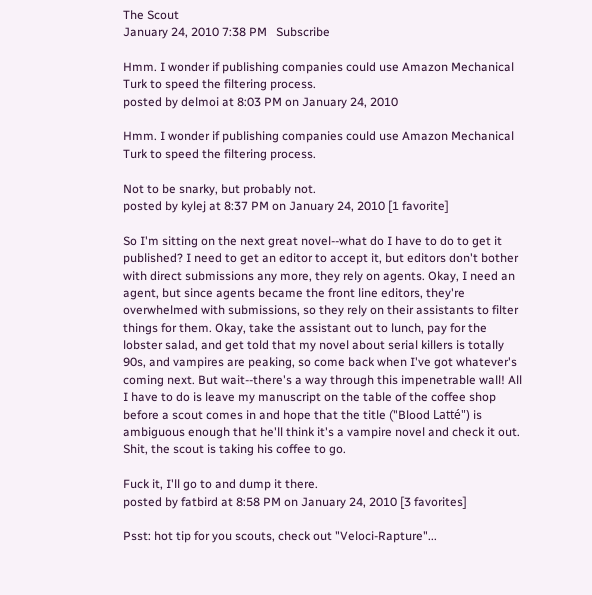The Scout
January 24, 2010 7:38 PM   Subscribe

Hmm. I wonder if publishing companies could use Amazon Mechanical Turk to speed the filtering process.
posted by delmoi at 8:03 PM on January 24, 2010

Hmm. I wonder if publishing companies could use Amazon Mechanical Turk to speed the filtering process.

Not to be snarky, but probably not.
posted by kylej at 8:37 PM on January 24, 2010 [1 favorite]

So I'm sitting on the next great novel--what do I have to do to get it published? I need to get an editor to accept it, but editors don't bother with direct submissions any more, they rely on agents. Okay, I need an agent, but since agents became the front line editors, they're overwhelmed with submissions, so they rely on their assistants to filter things for them. Okay, take the assistant out to lunch, pay for the lobster salad, and get told that my novel about serial killers is totally 90s, and vampires are peaking, so come back when I've got whatever's coming next. But wait--there's a way through this impenetrable wall! All I have to do is leave my manuscript on the table of the coffee shop before a scout comes in and hope that the title ("Blood Latté") is ambiguous enough that he'll think it's a vampire novel and check it out. Shit, the scout is taking his coffee to go.

Fuck it, I'll go to and dump it there.
posted by fatbird at 8:58 PM on January 24, 2010 [3 favorites]

Psst: hot tip for you scouts, check out "Veloci-Rapture"...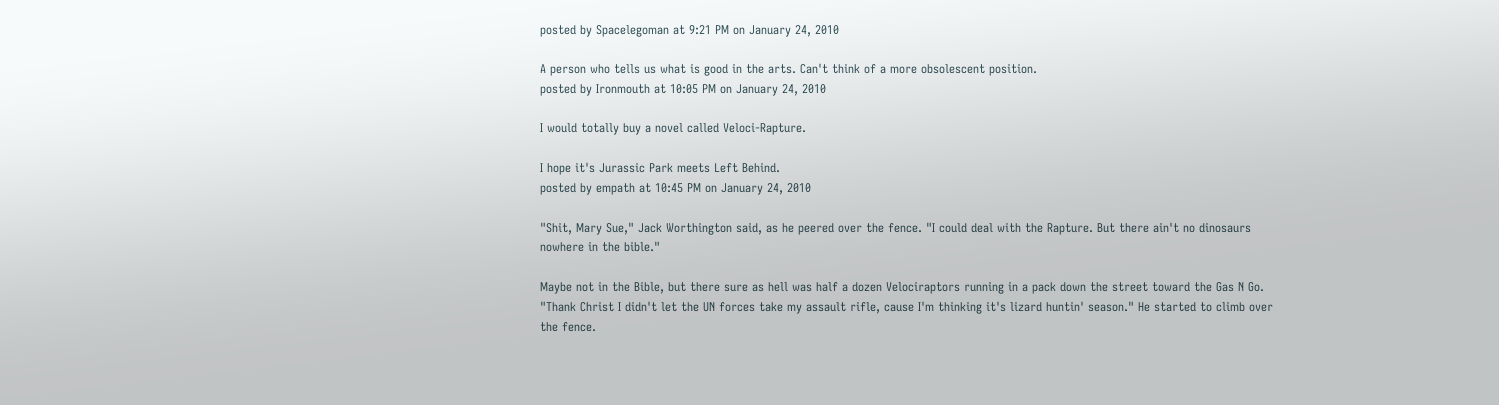posted by Spacelegoman at 9:21 PM on January 24, 2010

A person who tells us what is good in the arts. Can't think of a more obsolescent position.
posted by Ironmouth at 10:05 PM on January 24, 2010

I would totally buy a novel called Veloci-Rapture.

I hope it's Jurassic Park meets Left Behind.
posted by empath at 10:45 PM on January 24, 2010

"Shit, Mary Sue," Jack Worthington said, as he peered over the fence. "I could deal with the Rapture. But there ain't no dinosaurs nowhere in the bible."

Maybe not in the Bible, but there sure as hell was half a dozen Velociraptors running in a pack down the street toward the Gas N Go. "Thank Christ I didn't let the UN forces take my assault rifle, cause I'm thinking it's lizard huntin' season." He started to climb over the fence.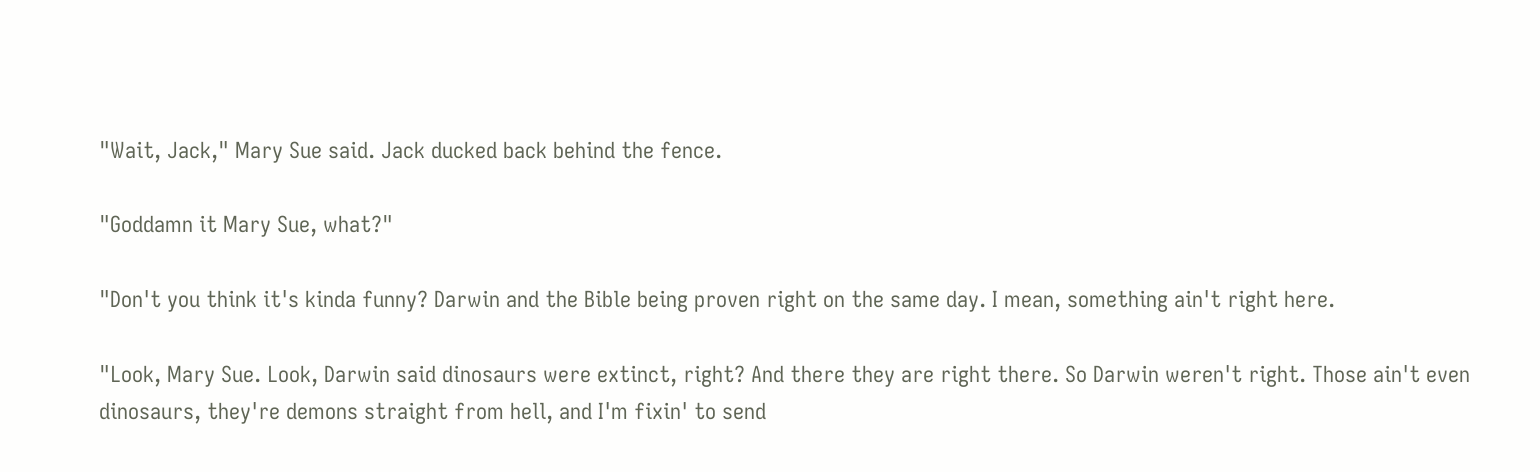"Wait, Jack," Mary Sue said. Jack ducked back behind the fence.

"Goddamn it Mary Sue, what?"

"Don't you think it's kinda funny? Darwin and the Bible being proven right on the same day. I mean, something ain't right here.

"Look, Mary Sue. Look, Darwin said dinosaurs were extinct, right? And there they are right there. So Darwin weren't right. Those ain't even dinosaurs, they're demons straight from hell, and I'm fixin' to send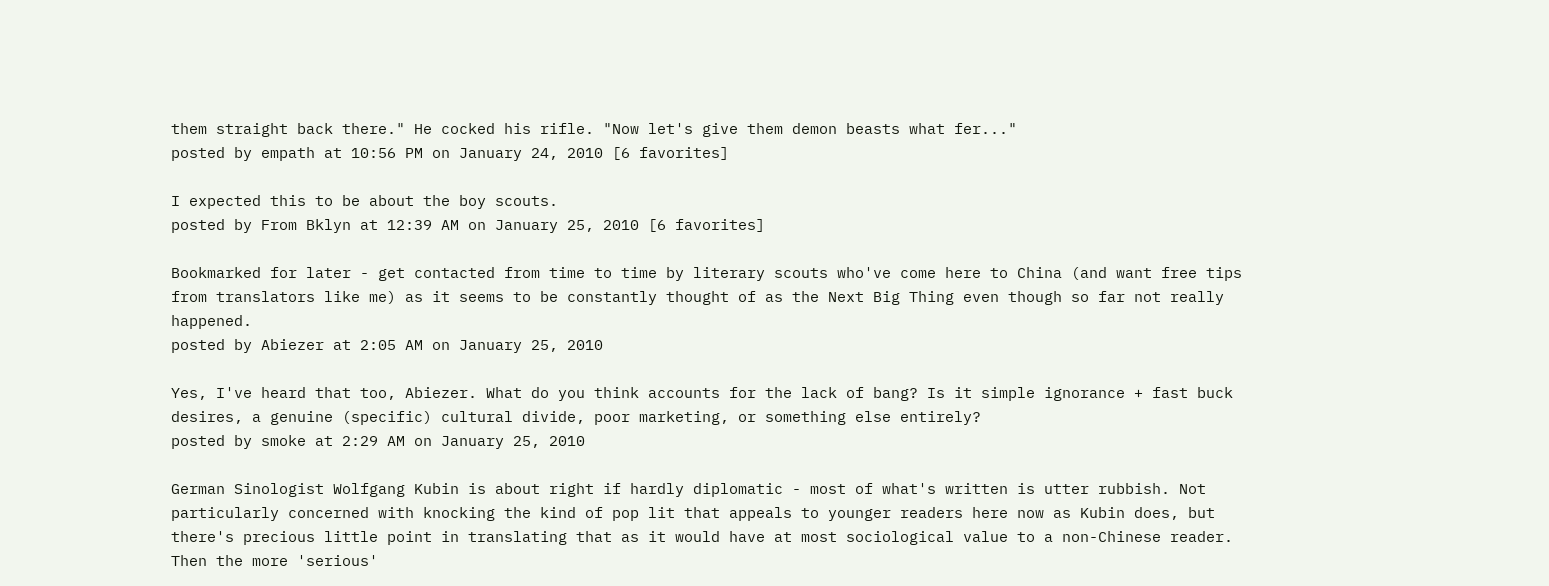them straight back there." He cocked his rifle. "Now let's give them demon beasts what fer..."
posted by empath at 10:56 PM on January 24, 2010 [6 favorites]

I expected this to be about the boy scouts.
posted by From Bklyn at 12:39 AM on January 25, 2010 [6 favorites]

Bookmarked for later - get contacted from time to time by literary scouts who've come here to China (and want free tips from translators like me) as it seems to be constantly thought of as the Next Big Thing even though so far not really happened.
posted by Abiezer at 2:05 AM on January 25, 2010

Yes, I've heard that too, Abiezer. What do you think accounts for the lack of bang? Is it simple ignorance + fast buck desires, a genuine (specific) cultural divide, poor marketing, or something else entirely?
posted by smoke at 2:29 AM on January 25, 2010

German Sinologist Wolfgang Kubin is about right if hardly diplomatic - most of what's written is utter rubbish. Not particularly concerned with knocking the kind of pop lit that appeals to younger readers here now as Kubin does, but there's precious little point in translating that as it would have at most sociological value to a non-Chinese reader. Then the more 'serious'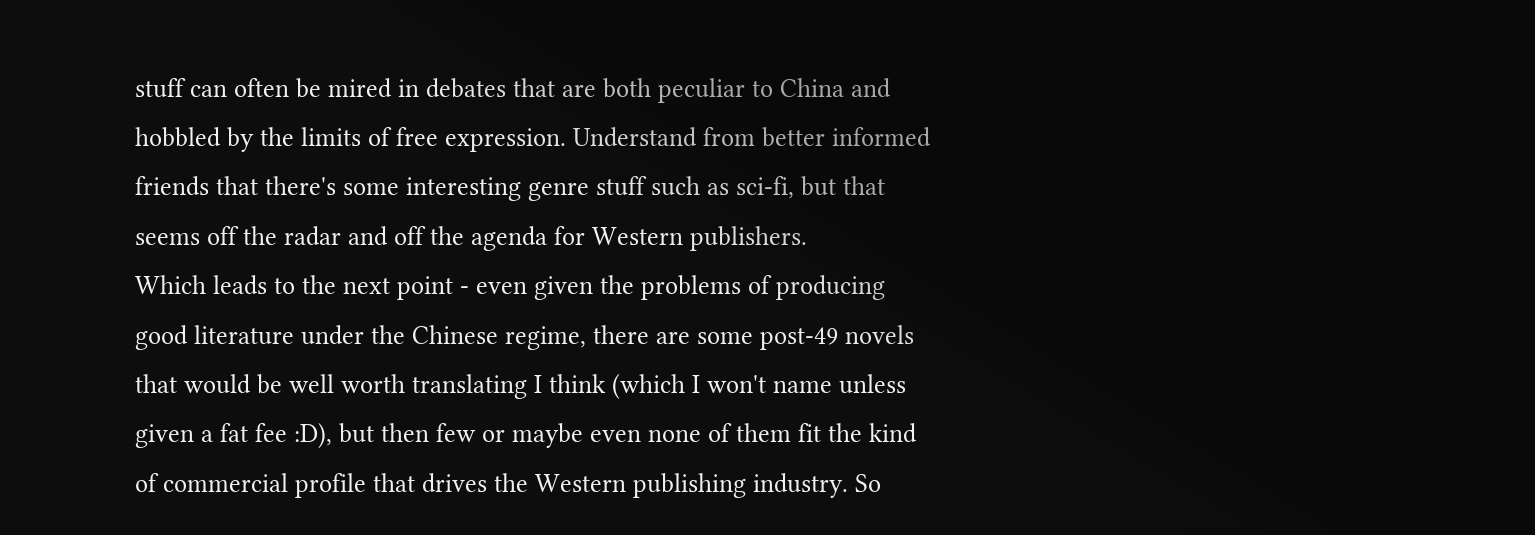stuff can often be mired in debates that are both peculiar to China and hobbled by the limits of free expression. Understand from better informed friends that there's some interesting genre stuff such as sci-fi, but that seems off the radar and off the agenda for Western publishers.
Which leads to the next point - even given the problems of producing good literature under the Chinese regime, there are some post-49 novels that would be well worth translating I think (which I won't name unless given a fat fee :D), but then few or maybe even none of them fit the kind of commercial profile that drives the Western publishing industry. So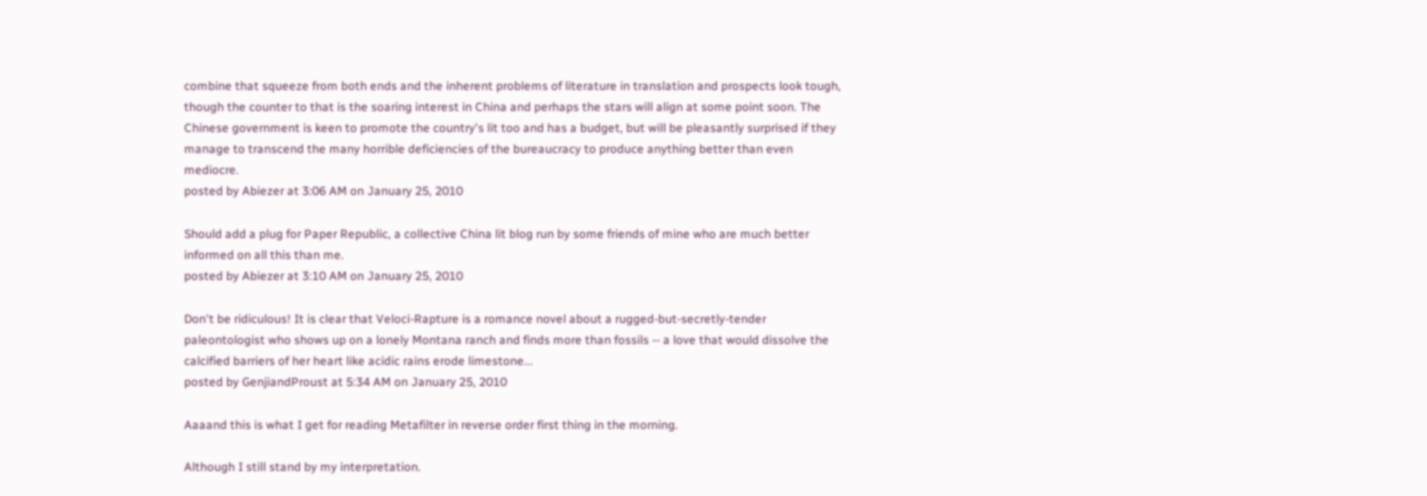combine that squeeze from both ends and the inherent problems of literature in translation and prospects look tough, though the counter to that is the soaring interest in China and perhaps the stars will align at some point soon. The Chinese government is keen to promote the country's lit too and has a budget, but will be pleasantly surprised if they manage to transcend the many horrible deficiencies of the bureaucracy to produce anything better than even mediocre.
posted by Abiezer at 3:06 AM on January 25, 2010

Should add a plug for Paper Republic, a collective China lit blog run by some friends of mine who are much better informed on all this than me.
posted by Abiezer at 3:10 AM on January 25, 2010

Don't be ridiculous! It is clear that Veloci-Rapture is a romance novel about a rugged-but-secretly-tender paleontologist who shows up on a lonely Montana ranch and finds more than fossils -- a love that would dissolve the calcified barriers of her heart like acidic rains erode limestone...
posted by GenjiandProust at 5:34 AM on January 25, 2010

Aaaand this is what I get for reading Metafilter in reverse order first thing in the morning.

Although I still stand by my interpretation.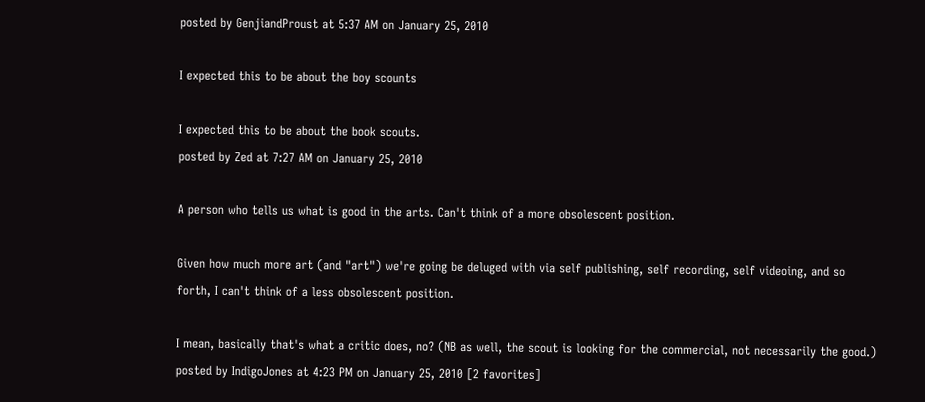posted by GenjiandProust at 5:37 AM on January 25, 2010

I expected this to be about the boy scounts

I expected this to be about the book scouts.
posted by Zed at 7:27 AM on January 25, 2010

A person who tells us what is good in the arts. Can't think of a more obsolescent position.

Given how much more art (and "art") we're going be deluged with via self publishing, self recording, self videoing, and so forth, I can't think of a less obsolescent position.

I mean, basically that's what a critic does, no? (NB as well, the scout is looking for the commercial, not necessarily the good.)
posted by IndigoJones at 4:23 PM on January 25, 2010 [2 favorites]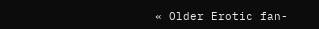« Older Erotic fan-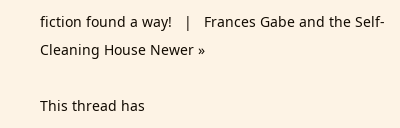fiction found a way!   |   Frances Gabe and the Self-Cleaning House Newer »

This thread has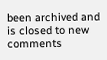been archived and is closed to new comments